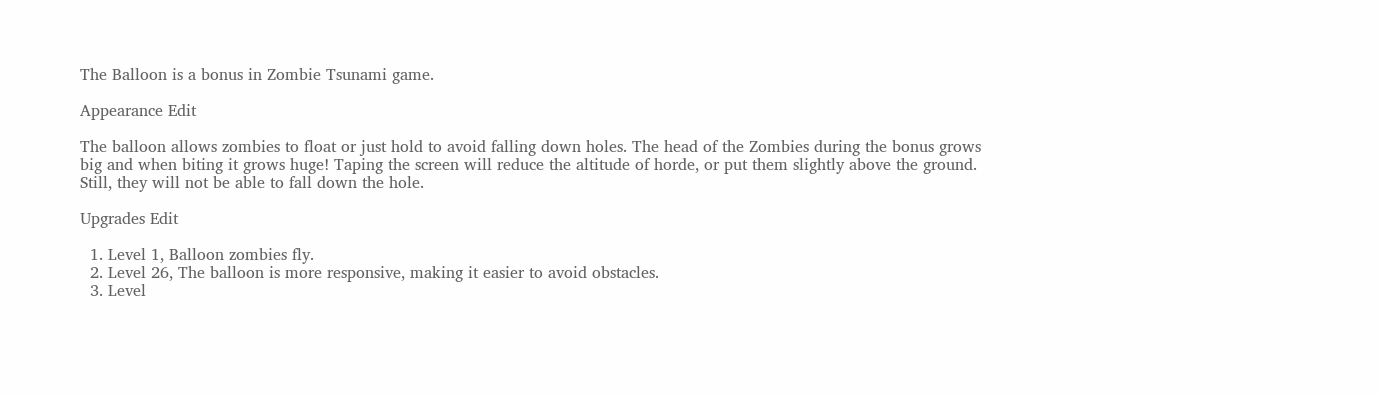The Balloon is a bonus in Zombie Tsunami game.

Appearance Edit

The balloon allows zombies to float or just hold to avoid falling down holes. The head of the Zombies during the bonus grows big and when biting it grows huge! Taping the screen will reduce the altitude of horde, or put them slightly above the ground. Still, they will not be able to fall down the hole.

Upgrades Edit

  1. Level 1, Balloon zombies fly.
  2. Level 26, The balloon is more responsive, making it easier to avoid obstacles.
  3. Level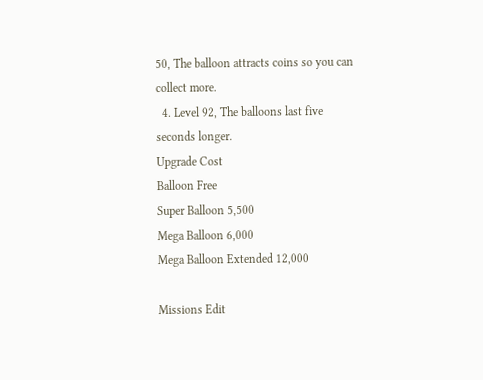50, The balloon attracts coins so you can collect more.
  4. Level 92, The balloons last five seconds longer.
Upgrade Cost
Balloon Free
Super Balloon 5,500
Mega Balloon 6,000
Mega Balloon Extended 12,000

Missions Edit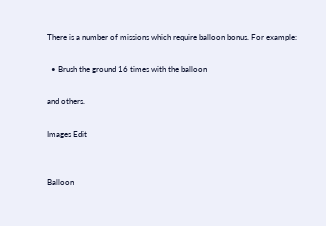There is a number of missions which require balloon bonus. For example:

  • Brush the ground 16 times with the balloon

and others.

Images Edit


Balloon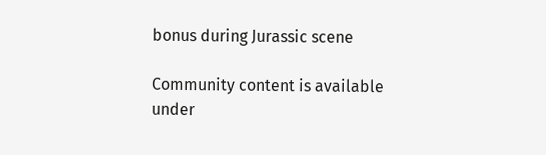bonus during Jurassic scene

Community content is available under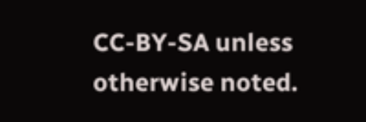CC-BY-SA unless otherwise noted.